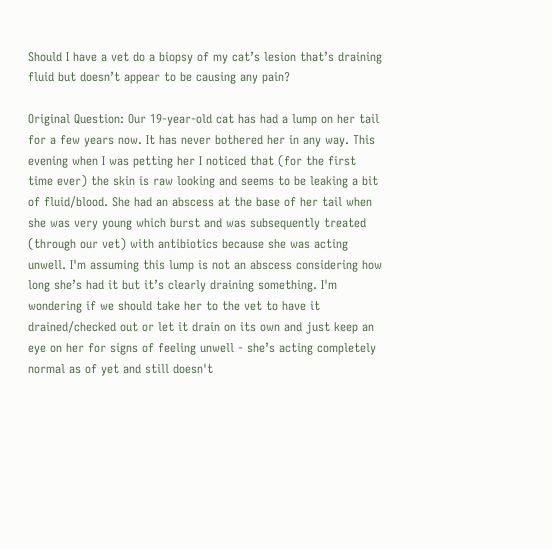Should I have a vet do a biopsy of my cat’s lesion that’s draining fluid but doesn’t appear to be causing any pain?

Original Question: Our 19-year-old cat has had a lump on her tail for a few years now. It has never bothered her in any way. This evening when I was petting her I noticed that (for the first time ever) the skin is raw looking and seems to be leaking a bit of fluid/blood. She had an abscess at the base of her tail when she was very young which burst and was subsequently treated (through our vet) with antibiotics because she was acting unwell. I'm assuming this lump is not an abscess considering how long she’s had it but it’s clearly draining something. I'm wondering if we should take her to the vet to have it drained/checked out or let it drain on its own and just keep an eye on her for signs of feeling unwell - she’s acting completely normal as of yet and still doesn't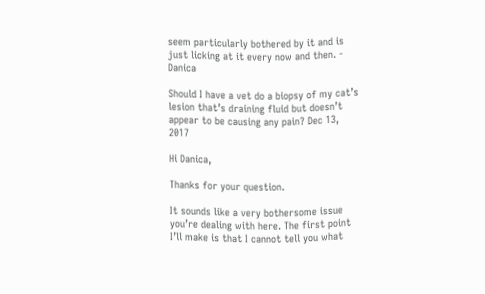seem particularly bothered by it and is just licking at it every now and then. - Danica

Should I have a vet do a biopsy of my cat’s lesion that’s draining fluid but doesn’t appear to be causing any pain? Dec 13, 2017

Hi Danica,

Thanks for your question.

It sounds like a very bothersome issue you’re dealing with here. The first point I’ll make is that I cannot tell you what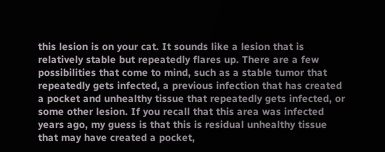this lesion is on your cat. It sounds like a lesion that is relatively stable but repeatedly flares up. There are a few possibilities that come to mind, such as a stable tumor that repeatedly gets infected, a previous infection that has created a pocket and unhealthy tissue that repeatedly gets infected, or some other lesion. If you recall that this area was infected years ago, my guess is that this is residual unhealthy tissue that may have created a pocket,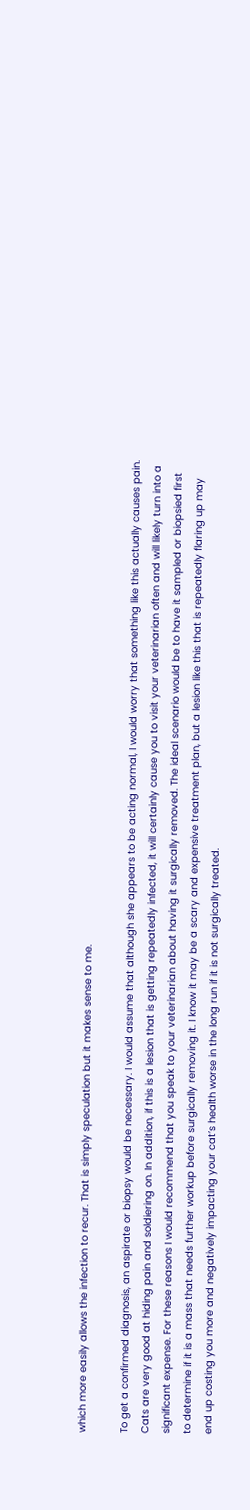which more easily allows the infection to recur. That is simply speculation but it makes sense to me.

To get a confirmed diagnosis, an aspirate or biopsy would be necessary. I would assume that although she appears to be acting normal, I would worry that something like this actually causes pain. Cats are very good at hiding pain and soldiering on. In addition, if this is a lesion that is getting repeatedly infected, it will certainly cause you to visit your veterinarian often and will likely turn into a significant expense. For these reasons I would recommend that you speak to your veterinarian about having it surgically removed. The ideal scenario would be to have it sampled or biopsied first to determine if it is a mass that needs further workup before surgically removing it. I know it may be a scary and expensive treatment plan, but a lesion like this that is repeatedly flaring up may end up costing you more and negatively impacting your cat’s health worse in the long run if it is not surgically treated.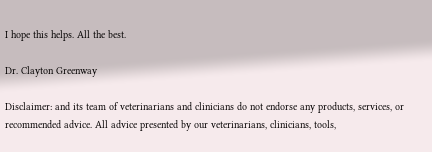I hope this helps. All the best.

Dr. Clayton Greenway

Disclaimer: and its team of veterinarians and clinicians do not endorse any products, services, or recommended advice. All advice presented by our veterinarians, clinicians, tools,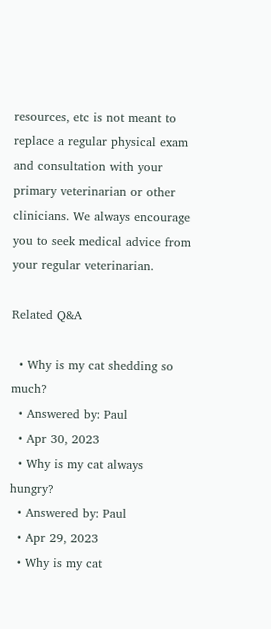resources, etc is not meant to replace a regular physical exam and consultation with your primary veterinarian or other clinicians. We always encourage you to seek medical advice from your regular veterinarian.

Related Q&A

  • Why is my cat shedding so much?
  • Answered by: Paul
  • Apr 30, 2023
  • Why is my cat always hungry?
  • Answered by: Paul
  • Apr 29, 2023
  • Why is my cat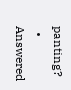panting?
  • Answered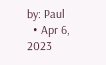by: Paul
  • Apr 6, 2023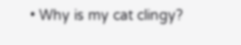• Why is my cat clingy?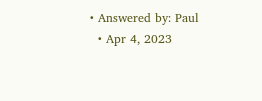• Answered by: Paul
  • Apr 4, 2023